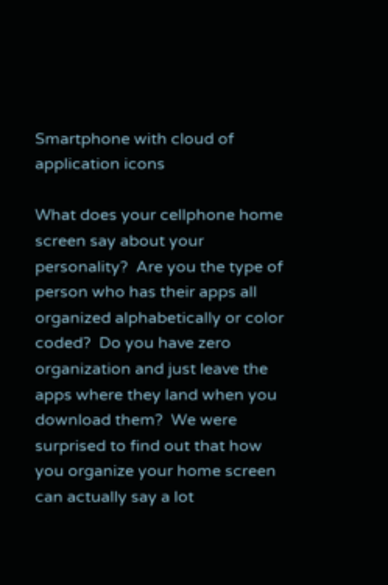Smartphone with cloud of application icons

What does your cellphone home screen say about your personality?  Are you the type of person who has their apps all organized alphabetically or color coded?  Do you have zero organization and just leave the apps where they land when you download them?  We were surprised to find out that how you organize your home screen can actually say a lot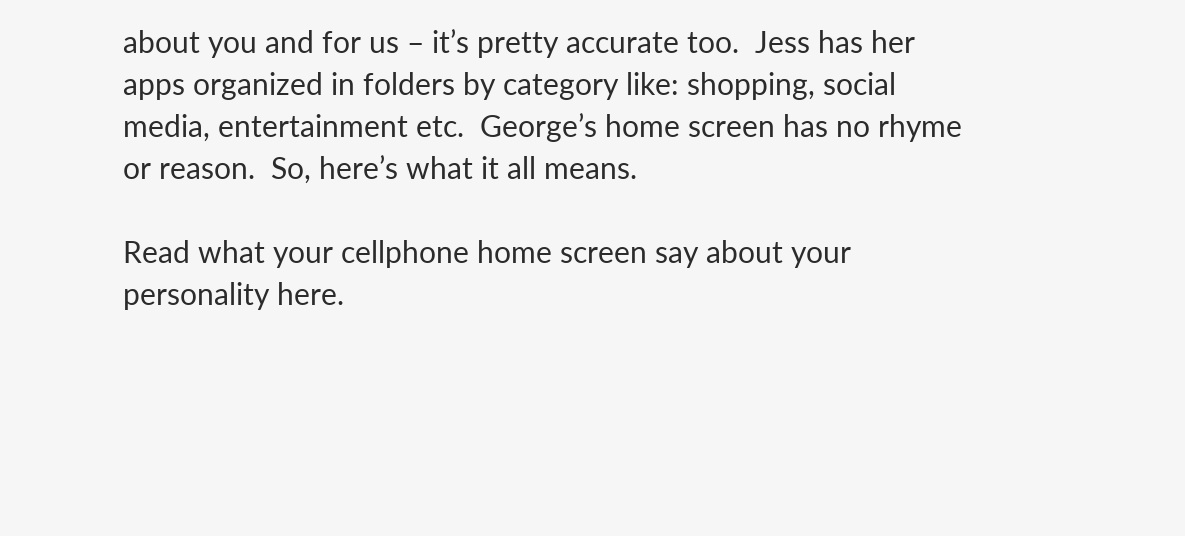about you and for us – it’s pretty accurate too.  Jess has her apps organized in folders by category like: shopping, social media, entertainment etc.  George’s home screen has no rhyme or reason.  So, here’s what it all means.

Read what your cellphone home screen say about your personality here.